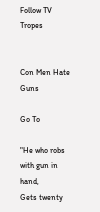Follow TV Tropes


Con Men Hate Guns

Go To

"He who robs with gun in hand,
Gets twenty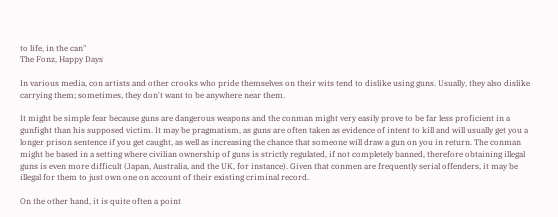to life, in the can"
The Fonz, Happy Days

In various media, con artists and other crooks who pride themselves on their wits tend to dislike using guns. Usually, they also dislike carrying them; sometimes, they don't want to be anywhere near them.

It might be simple fear because guns are dangerous weapons and the conman might very easily prove to be far less proficient in a gunfight than his supposed victim. It may be pragmatism, as guns are often taken as evidence of intent to kill and will usually get you a longer prison sentence if you get caught, as well as increasing the chance that someone will draw a gun on you in return. The conman might be based in a setting where civilian ownership of guns is strictly regulated, if not completely banned, therefore obtaining illegal guns is even more difficult (Japan, Australia, and the UK, for instance). Given that conmen are frequently serial offenders, it may be illegal for them to just own one on account of their existing criminal record.

On the other hand, it is quite often a point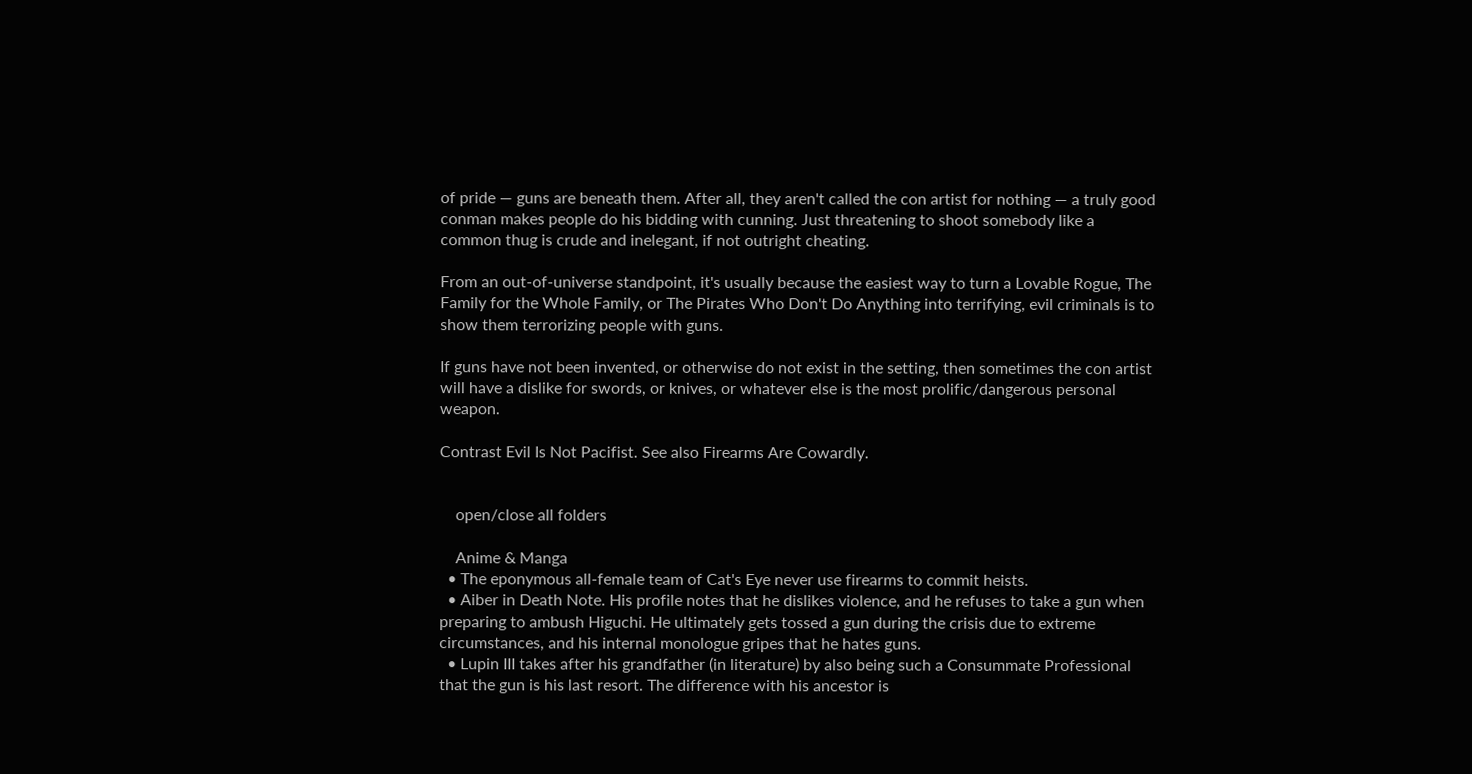of pride — guns are beneath them. After all, they aren't called the con artist for nothing — a truly good conman makes people do his bidding with cunning. Just threatening to shoot somebody like a common thug is crude and inelegant, if not outright cheating.

From an out-of-universe standpoint, it's usually because the easiest way to turn a Lovable Rogue, The Family for the Whole Family, or The Pirates Who Don't Do Anything into terrifying, evil criminals is to show them terrorizing people with guns.

If guns have not been invented, or otherwise do not exist in the setting, then sometimes the con artist will have a dislike for swords, or knives, or whatever else is the most prolific/dangerous personal weapon.

Contrast Evil Is Not Pacifist. See also Firearms Are Cowardly.


    open/close all folders

    Anime & Manga
  • The eponymous all-female team of Cat's Eye never use firearms to commit heists.
  • Aiber in Death Note. His profile notes that he dislikes violence, and he refuses to take a gun when preparing to ambush Higuchi. He ultimately gets tossed a gun during the crisis due to extreme circumstances, and his internal monologue gripes that he hates guns.
  • Lupin III takes after his grandfather (in literature) by also being such a Consummate Professional that the gun is his last resort. The difference with his ancestor is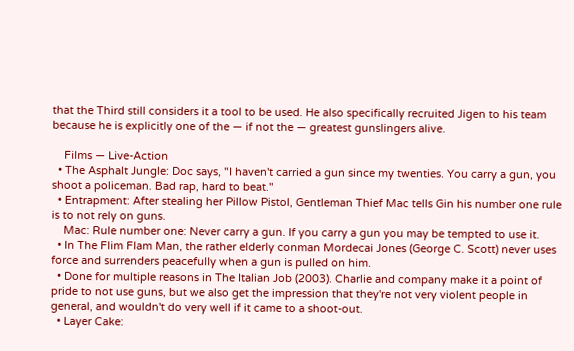that the Third still considers it a tool to be used. He also specifically recruited Jigen to his team because he is explicitly one of the — if not the — greatest gunslingers alive.

    Films — Live-Action
  • The Asphalt Jungle: Doc says, "I haven't carried a gun since my twenties. You carry a gun, you shoot a policeman. Bad rap, hard to beat."
  • Entrapment: After stealing her Pillow Pistol, Gentleman Thief Mac tells Gin his number one rule is to not rely on guns.
    Mac: Rule number one: Never carry a gun. If you carry a gun you may be tempted to use it.
  • In The Flim Flam Man, the rather elderly conman Mordecai Jones (George C. Scott) never uses force and surrenders peacefully when a gun is pulled on him.
  • Done for multiple reasons in The Italian Job (2003). Charlie and company make it a point of pride to not use guns, but we also get the impression that they're not very violent people in general, and wouldn't do very well if it came to a shoot-out.
  • Layer Cake: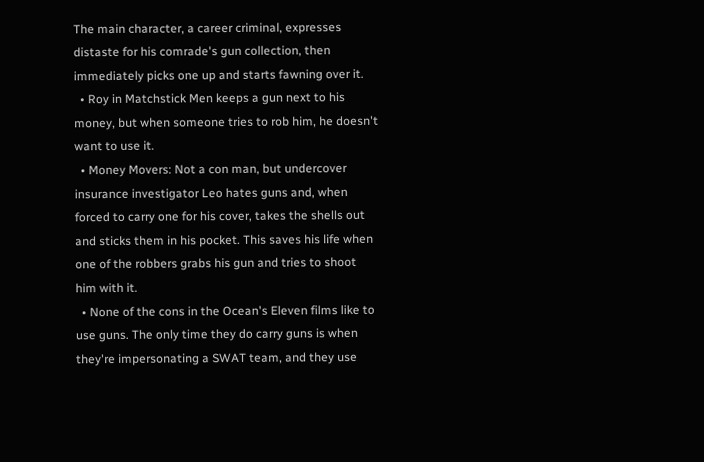The main character, a career criminal, expresses distaste for his comrade's gun collection, then immediately picks one up and starts fawning over it.
  • Roy in Matchstick Men keeps a gun next to his money, but when someone tries to rob him, he doesn't want to use it.
  • Money Movers: Not a con man, but undercover insurance investigator Leo hates guns and, when forced to carry one for his cover, takes the shells out and sticks them in his pocket. This saves his life when one of the robbers grabs his gun and tries to shoot him with it.
  • None of the cons in the Ocean's Eleven films like to use guns. The only time they do carry guns is when they're impersonating a SWAT team, and they use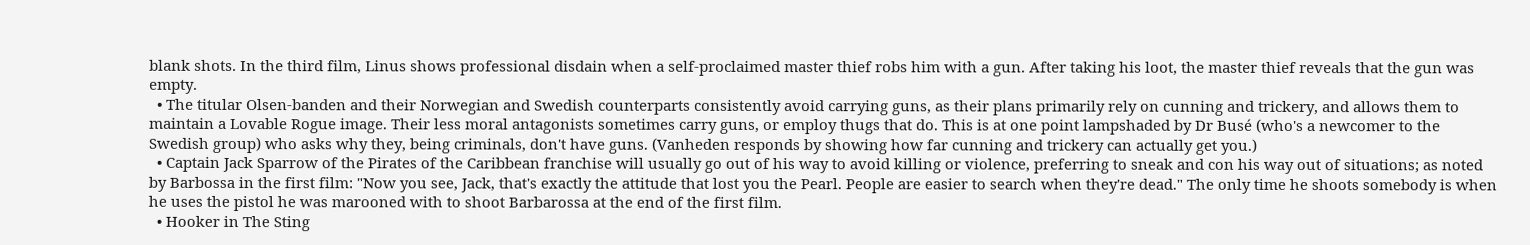blank shots. In the third film, Linus shows professional disdain when a self-proclaimed master thief robs him with a gun. After taking his loot, the master thief reveals that the gun was empty.
  • The titular Olsen-banden and their Norwegian and Swedish counterparts consistently avoid carrying guns, as their plans primarily rely on cunning and trickery, and allows them to maintain a Lovable Rogue image. Their less moral antagonists sometimes carry guns, or employ thugs that do. This is at one point lampshaded by Dr Busé (who's a newcomer to the Swedish group) who asks why they, being criminals, don't have guns. (Vanheden responds by showing how far cunning and trickery can actually get you.)
  • Captain Jack Sparrow of the Pirates of the Caribbean franchise will usually go out of his way to avoid killing or violence, preferring to sneak and con his way out of situations; as noted by Barbossa in the first film: "Now you see, Jack, that's exactly the attitude that lost you the Pearl. People are easier to search when they're dead." The only time he shoots somebody is when he uses the pistol he was marooned with to shoot Barbarossa at the end of the first film.
  • Hooker in The Sting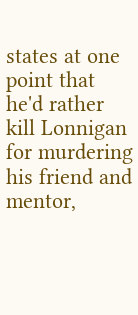states at one point that he'd rather kill Lonnigan for murdering his friend and mentor,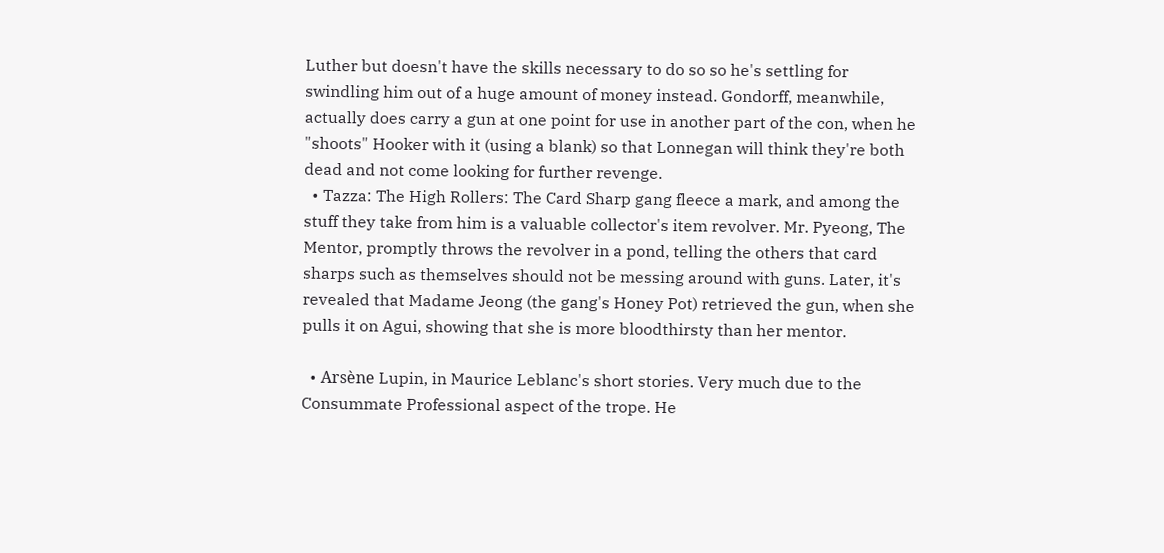Luther but doesn't have the skills necessary to do so so he's settling for swindling him out of a huge amount of money instead. Gondorff, meanwhile, actually does carry a gun at one point for use in another part of the con, when he "shoots" Hooker with it (using a blank) so that Lonnegan will think they're both dead and not come looking for further revenge.
  • Tazza: The High Rollers: The Card Sharp gang fleece a mark, and among the stuff they take from him is a valuable collector's item revolver. Mr. Pyeong, The Mentor, promptly throws the revolver in a pond, telling the others that card sharps such as themselves should not be messing around with guns. Later, it's revealed that Madame Jeong (the gang's Honey Pot) retrieved the gun, when she pulls it on Agui, showing that she is more bloodthirsty than her mentor.

  • Arsène Lupin, in Maurice Leblanc's short stories. Very much due to the Consummate Professional aspect of the trope. He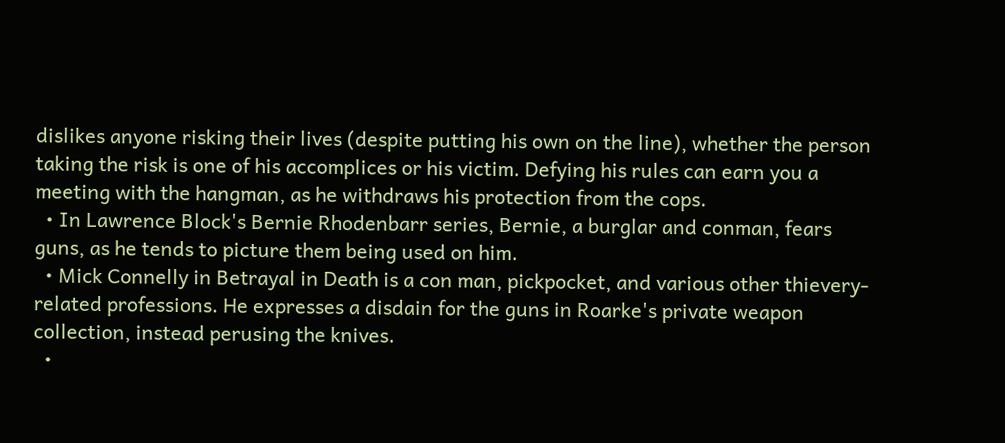dislikes anyone risking their lives (despite putting his own on the line), whether the person taking the risk is one of his accomplices or his victim. Defying his rules can earn you a meeting with the hangman, as he withdraws his protection from the cops.
  • In Lawrence Block's Bernie Rhodenbarr series, Bernie, a burglar and conman, fears guns, as he tends to picture them being used on him.
  • Mick Connelly in Betrayal in Death is a con man, pickpocket, and various other thievery-related professions. He expresses a disdain for the guns in Roarke's private weapon collection, instead perusing the knives.
  •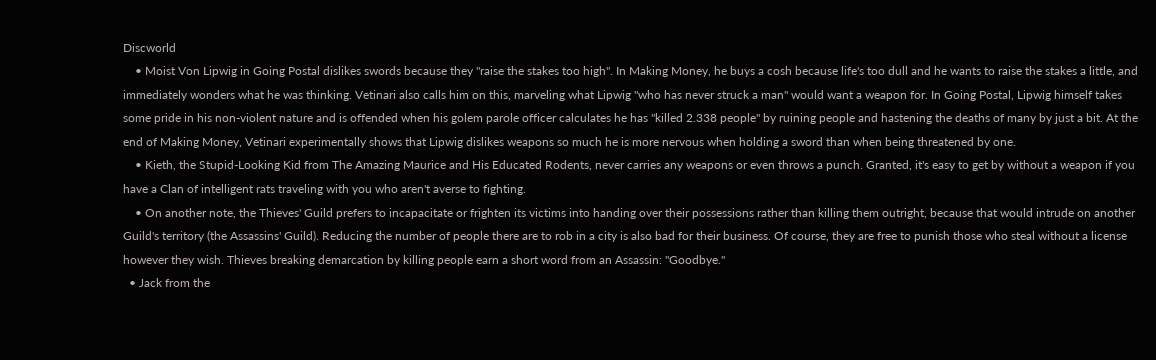Discworld
    • Moist Von Lipwig in Going Postal dislikes swords because they "raise the stakes too high". In Making Money, he buys a cosh because life's too dull and he wants to raise the stakes a little, and immediately wonders what he was thinking. Vetinari also calls him on this, marveling what Lipwig "who has never struck a man" would want a weapon for. In Going Postal, Lipwig himself takes some pride in his non-violent nature and is offended when his golem parole officer calculates he has "killed 2.338 people" by ruining people and hastening the deaths of many by just a bit. At the end of Making Money, Vetinari experimentally shows that Lipwig dislikes weapons so much he is more nervous when holding a sword than when being threatened by one.
    • Kieth, the Stupid-Looking Kid from The Amazing Maurice and His Educated Rodents, never carries any weapons or even throws a punch. Granted, it's easy to get by without a weapon if you have a Clan of intelligent rats traveling with you who aren't averse to fighting.
    • On another note, the Thieves' Guild prefers to incapacitate or frighten its victims into handing over their possessions rather than killing them outright, because that would intrude on another Guild's territory (the Assassins' Guild). Reducing the number of people there are to rob in a city is also bad for their business. Of course, they are free to punish those who steal without a license however they wish. Thieves breaking demarcation by killing people earn a short word from an Assassin: "Goodbye."
  • Jack from the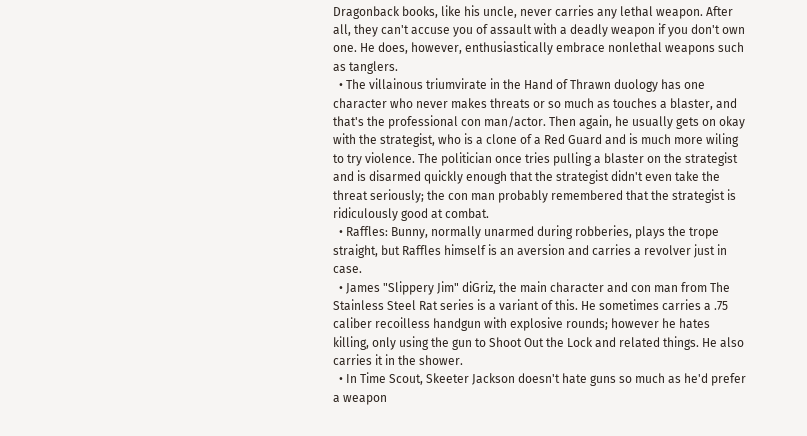Dragonback books, like his uncle, never carries any lethal weapon. After all, they can't accuse you of assault with a deadly weapon if you don't own one. He does, however, enthusiastically embrace nonlethal weapons such as tanglers.
  • The villainous triumvirate in the Hand of Thrawn duology has one character who never makes threats or so much as touches a blaster, and that's the professional con man/actor. Then again, he usually gets on okay with the strategist, who is a clone of a Red Guard and is much more wiling to try violence. The politician once tries pulling a blaster on the strategist and is disarmed quickly enough that the strategist didn't even take the threat seriously; the con man probably remembered that the strategist is ridiculously good at combat.
  • Raffles: Bunny, normally unarmed during robberies, plays the trope straight, but Raffles himself is an aversion and carries a revolver just in case.
  • James "Slippery Jim" diGriz, the main character and con man from The Stainless Steel Rat series is a variant of this. He sometimes carries a .75 caliber recoilless handgun with explosive rounds; however he hates killing, only using the gun to Shoot Out the Lock and related things. He also carries it in the shower.
  • In Time Scout, Skeeter Jackson doesn't hate guns so much as he'd prefer a weapon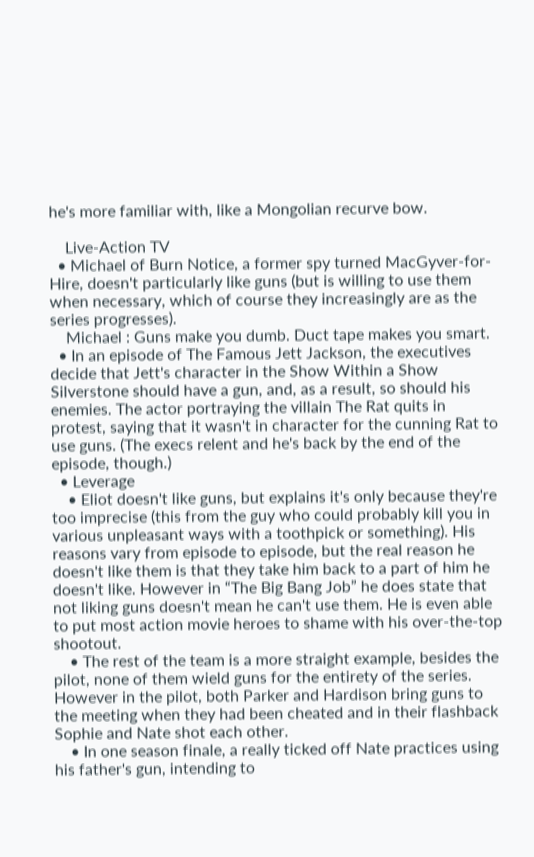he's more familiar with, like a Mongolian recurve bow.

    Live-Action TV
  • Michael of Burn Notice, a former spy turned MacGyver-for-Hire, doesn't particularly like guns (but is willing to use them when necessary, which of course they increasingly are as the series progresses).
    Michael : Guns make you dumb. Duct tape makes you smart.
  • In an episode of The Famous Jett Jackson, the executives decide that Jett's character in the Show Within a Show Silverstone should have a gun, and, as a result, so should his enemies. The actor portraying the villain The Rat quits in protest, saying that it wasn't in character for the cunning Rat to use guns. (The execs relent and he's back by the end of the episode, though.)
  • Leverage
    • Eliot doesn't like guns, but explains it's only because they're too imprecise (this from the guy who could probably kill you in various unpleasant ways with a toothpick or something). His reasons vary from episode to episode, but the real reason he doesn't like them is that they take him back to a part of him he doesn't like. However in “The Big Bang Job” he does state that not liking guns doesn't mean he can't use them. He is even able to put most action movie heroes to shame with his over-the-top shootout.
    • The rest of the team is a more straight example, besides the pilot, none of them wield guns for the entirety of the series. However in the pilot, both Parker and Hardison bring guns to the meeting when they had been cheated and in their flashback Sophie and Nate shot each other.
    • In one season finale, a really ticked off Nate practices using his father's gun, intending to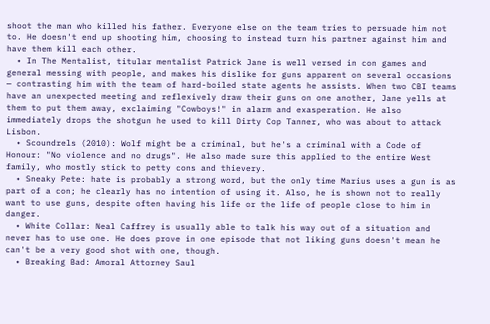shoot the man who killed his father. Everyone else on the team tries to persuade him not to. He doesn't end up shooting him, choosing to instead turn his partner against him and have them kill each other.
  • In The Mentalist, titular mentalist Patrick Jane is well versed in con games and general messing with people, and makes his dislike for guns apparent on several occasions — contrasting him with the team of hard-boiled state agents he assists. When two CBI teams have an unexpected meeting and reflexively draw their guns on one another, Jane yells at them to put them away, exclaiming "Cowboys!" in alarm and exasperation. He also immediately drops the shotgun he used to kill Dirty Cop Tanner, who was about to attack Lisbon.
  • Scoundrels (2010): Wolf might be a criminal, but he's a criminal with a Code of Honour: "No violence and no drugs". He also made sure this applied to the entire West family, who mostly stick to petty cons and thievery.
  • Sneaky Pete: hate is probably a strong word, but the only time Marius uses a gun is as part of a con; he clearly has no intention of using it. Also, he is shown not to really want to use guns, despite often having his life or the life of people close to him in danger.
  • White Collar: Neal Caffrey is usually able to talk his way out of a situation and never has to use one. He does prove in one episode that not liking guns doesn't mean he can't be a very good shot with one, though.
  • Breaking Bad: Amoral Attorney Saul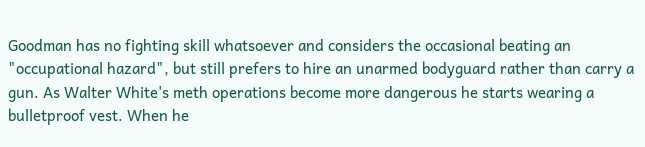Goodman has no fighting skill whatsoever and considers the occasional beating an "occupational hazard", but still prefers to hire an unarmed bodyguard rather than carry a gun. As Walter White's meth operations become more dangerous he starts wearing a bulletproof vest. When he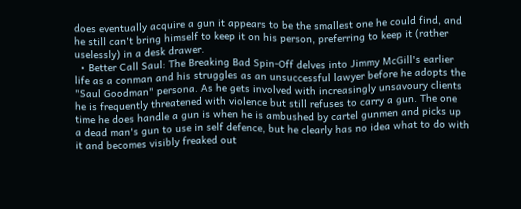does eventually acquire a gun it appears to be the smallest one he could find, and he still can't bring himself to keep it on his person, preferring to keep it (rather uselessly) in a desk drawer.
  • Better Call Saul: The Breaking Bad Spin-Off delves into Jimmy McGill's earlier life as a conman and his struggles as an unsuccessful lawyer before he adopts the "Saul Goodman" persona. As he gets involved with increasingly unsavoury clients he is frequently threatened with violence but still refuses to carry a gun. The one time he does handle a gun is when he is ambushed by cartel gunmen and picks up a dead man's gun to use in self defence, but he clearly has no idea what to do with it and becomes visibly freaked out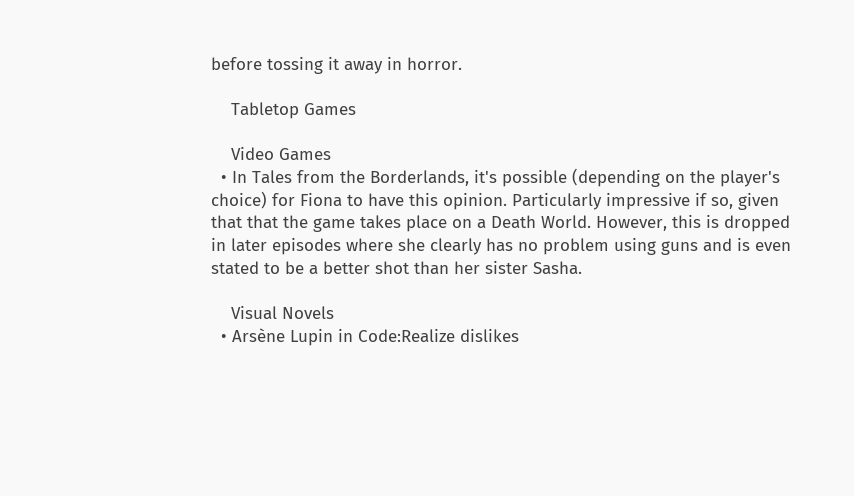before tossing it away in horror.

    Tabletop Games

    Video Games
  • In Tales from the Borderlands, it's possible (depending on the player's choice) for Fiona to have this opinion. Particularly impressive if so, given that that the game takes place on a Death World. However, this is dropped in later episodes where she clearly has no problem using guns and is even stated to be a better shot than her sister Sasha.

    Visual Novels
  • Arsène Lupin in Code:Realize dislikes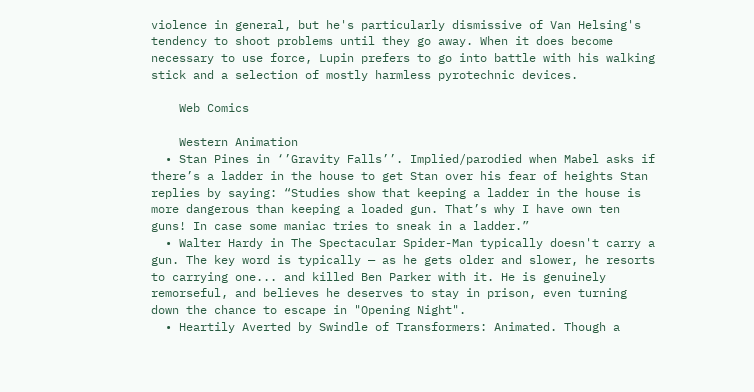violence in general, but he's particularly dismissive of Van Helsing's tendency to shoot problems until they go away. When it does become necessary to use force, Lupin prefers to go into battle with his walking stick and a selection of mostly harmless pyrotechnic devices.

    Web Comics

    Western Animation
  • Stan Pines in ‘’Gravity Falls’’. Implied/parodied when Mabel asks if there’s a ladder in the house to get Stan over his fear of heights Stan replies by saying: “Studies show that keeping a ladder in the house is more dangerous than keeping a loaded gun. That’s why I have own ten guns! In case some maniac tries to sneak in a ladder.”
  • Walter Hardy in The Spectacular Spider-Man typically doesn't carry a gun. The key word is typically — as he gets older and slower, he resorts to carrying one... and killed Ben Parker with it. He is genuinely remorseful, and believes he deserves to stay in prison, even turning down the chance to escape in "Opening Night".
  • Heartily Averted by Swindle of Transformers: Animated. Though a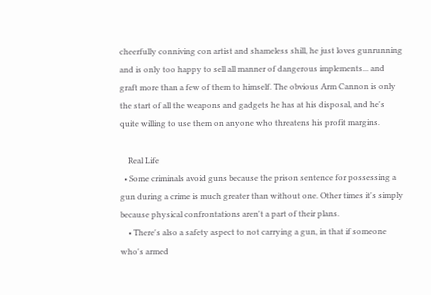cheerfully conniving con artist and shameless shill, he just loves gunrunning and is only too happy to sell all manner of dangerous implements... and graft more than a few of them to himself. The obvious Arm Cannon is only the start of all the weapons and gadgets he has at his disposal, and he's quite willing to use them on anyone who threatens his profit margins.

    Real Life
  • Some criminals avoid guns because the prison sentence for possessing a gun during a crime is much greater than without one. Other times it's simply because physical confrontations aren't a part of their plans.
    • There's also a safety aspect to not carrying a gun, in that if someone who's armed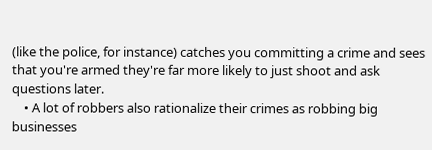(like the police, for instance) catches you committing a crime and sees that you're armed they're far more likely to just shoot and ask questions later.
    • A lot of robbers also rationalize their crimes as robbing big businesses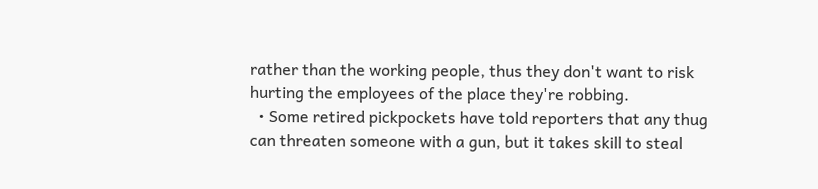rather than the working people, thus they don't want to risk hurting the employees of the place they're robbing.
  • Some retired pickpockets have told reporters that any thug can threaten someone with a gun, but it takes skill to steal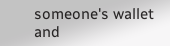someone's wallet and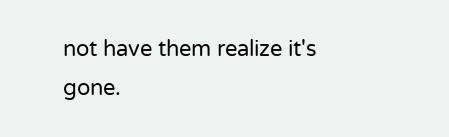not have them realize it's gone.